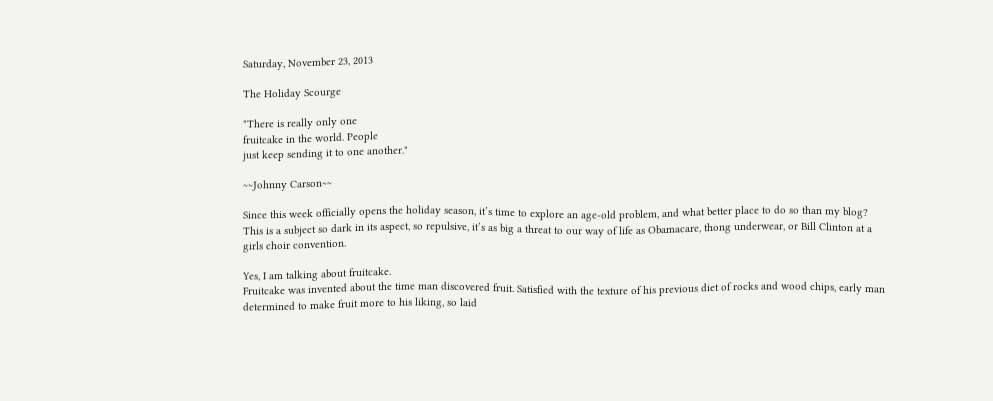Saturday, November 23, 2013

The Holiday Scourge

"There is really only one
fruitcake in the world. People
just keep sending it to one another."

~~Johnny Carson~~

Since this week officially opens the holiday season, it’s time to explore an age-old problem, and what better place to do so than my blog? This is a subject so dark in its aspect, so repulsive, it’s as big a threat to our way of life as Obamacare, thong underwear, or Bill Clinton at a girls choir convention.

Yes, I am talking about fruitcake.
Fruitcake was invented about the time man discovered fruit. Satisfied with the texture of his previous diet of rocks and wood chips, early man determined to make fruit more to his liking, so laid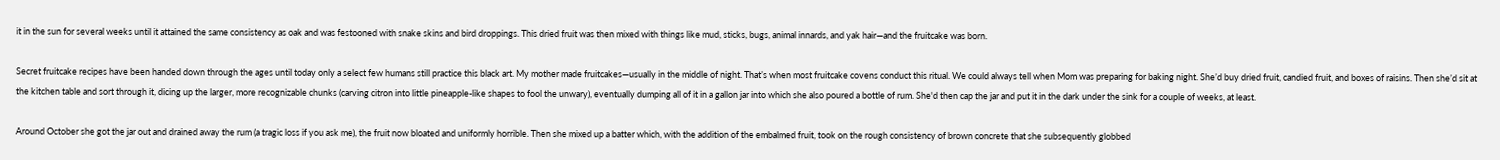it in the sun for several weeks until it attained the same consistency as oak and was festooned with snake skins and bird droppings. This dried fruit was then mixed with things like mud, sticks, bugs, animal innards, and yak hair—and the fruitcake was born.

Secret fruitcake recipes have been handed down through the ages until today only a select few humans still practice this black art. My mother made fruitcakes—usually in the middle of night. That’s when most fruitcake covens conduct this ritual. We could always tell when Mom was preparing for baking night. She’d buy dried fruit, candied fruit, and boxes of raisins. Then she’d sit at the kitchen table and sort through it, dicing up the larger, more recognizable chunks (carving citron into little pineapple-like shapes to fool the unwary), eventually dumping all of it in a gallon jar into which she also poured a bottle of rum. She'd then cap the jar and put it in the dark under the sink for a couple of weeks, at least.

Around October she got the jar out and drained away the rum (a tragic loss if you ask me), the fruit now bloated and uniformly horrible. Then she mixed up a batter which, with the addition of the embalmed fruit, took on the rough consistency of brown concrete that she subsequently globbed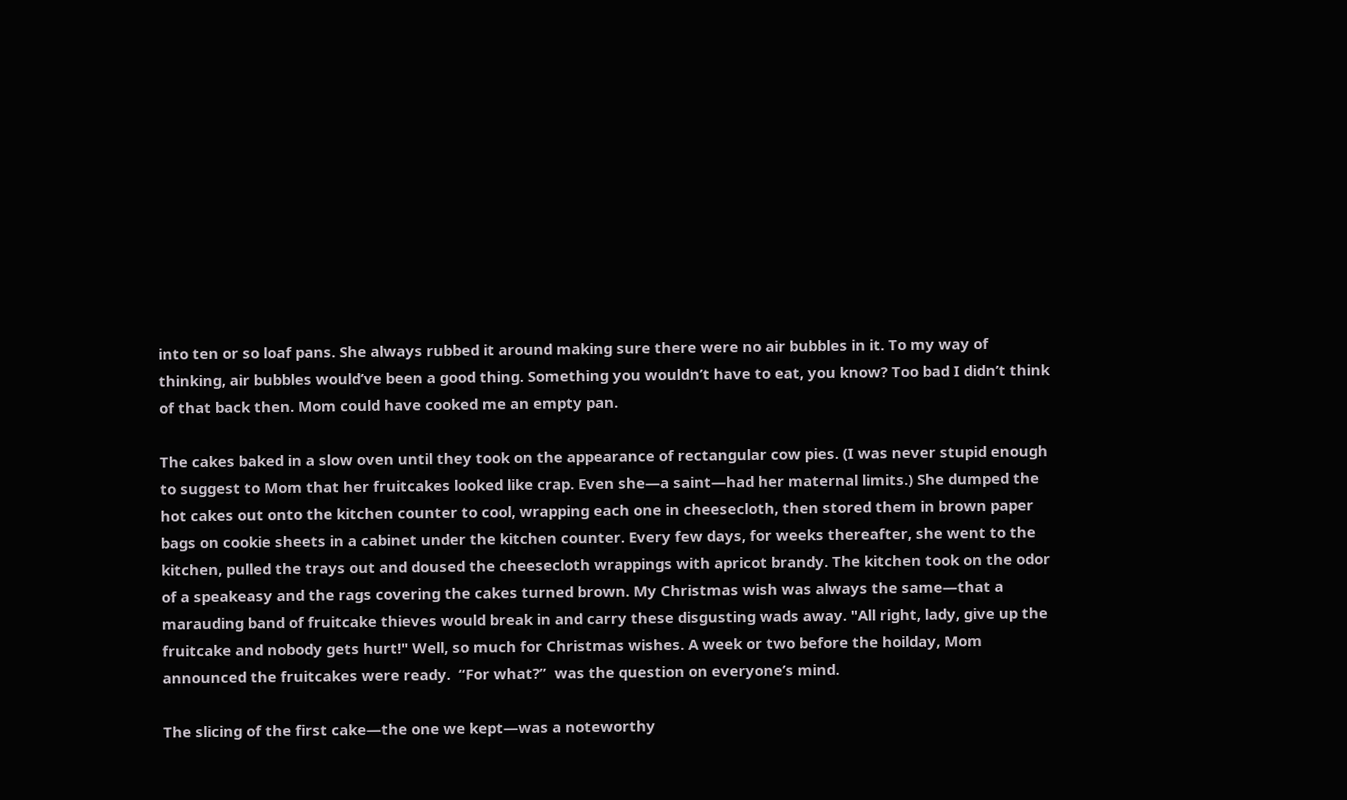into ten or so loaf pans. She always rubbed it around making sure there were no air bubbles in it. To my way of thinking, air bubbles would’ve been a good thing. Something you wouldn’t have to eat, you know? Too bad I didn’t think of that back then. Mom could have cooked me an empty pan.

The cakes baked in a slow oven until they took on the appearance of rectangular cow pies. (I was never stupid enough to suggest to Mom that her fruitcakes looked like crap. Even she—a saint—had her maternal limits.) She dumped the hot cakes out onto the kitchen counter to cool, wrapping each one in cheesecloth, then stored them in brown paper bags on cookie sheets in a cabinet under the kitchen counter. Every few days, for weeks thereafter, she went to the kitchen, pulled the trays out and doused the cheesecloth wrappings with apricot brandy. The kitchen took on the odor of a speakeasy and the rags covering the cakes turned brown. My Christmas wish was always the same—that a marauding band of fruitcake thieves would break in and carry these disgusting wads away. "All right, lady, give up the fruitcake and nobody gets hurt!" Well, so much for Christmas wishes. A week or two before the hoilday, Mom announced the fruitcakes were ready.  “For what?”  was the question on everyone’s mind.

The slicing of the first cake—the one we kept—was a noteworthy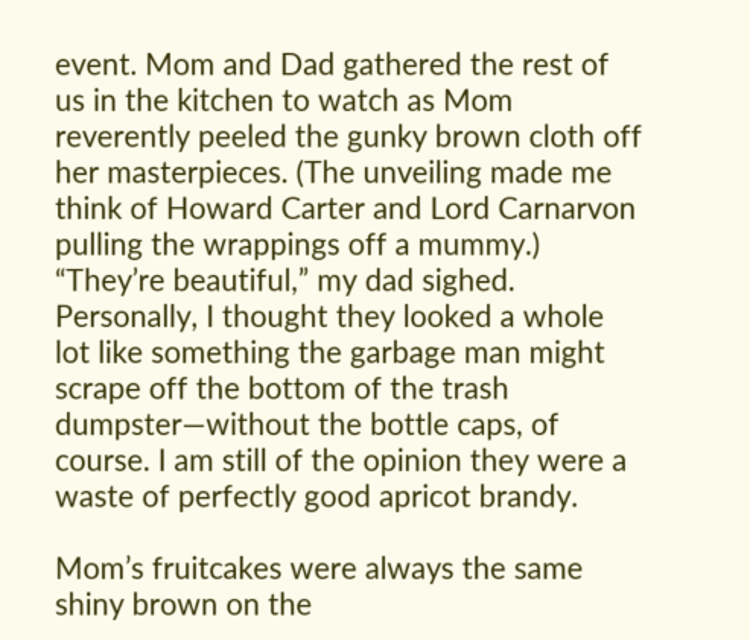event. Mom and Dad gathered the rest of us in the kitchen to watch as Mom reverently peeled the gunky brown cloth off her masterpieces. (The unveiling made me think of Howard Carter and Lord Carnarvon pulling the wrappings off a mummy.) “They’re beautiful,” my dad sighed. Personally, I thought they looked a whole lot like something the garbage man might scrape off the bottom of the trash dumpster—without the bottle caps, of course. I am still of the opinion they were a waste of perfectly good apricot brandy.

Mom’s fruitcakes were always the same shiny brown on the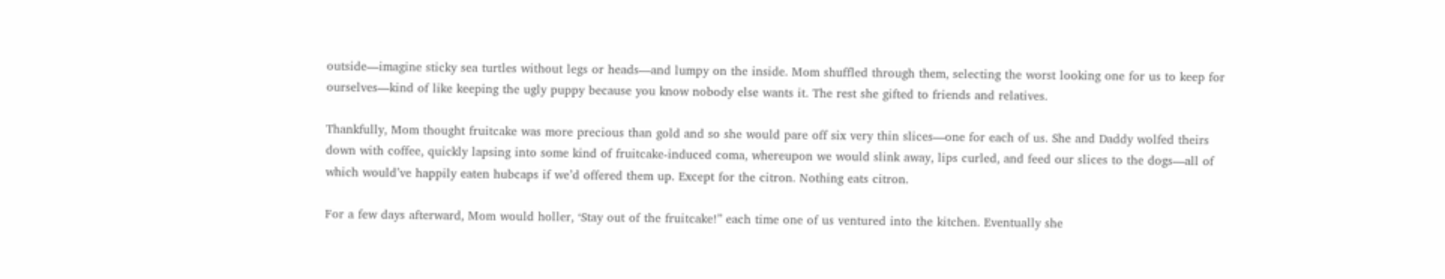outside—imagine sticky sea turtles without legs or heads—and lumpy on the inside. Mom shuffled through them, selecting the worst looking one for us to keep for ourselves—kind of like keeping the ugly puppy because you know nobody else wants it. The rest she gifted to friends and relatives.

Thankfully, Mom thought fruitcake was more precious than gold and so she would pare off six very thin slices—one for each of us. She and Daddy wolfed theirs down with coffee, quickly lapsing into some kind of fruitcake-induced coma, whereupon we would slink away, lips curled, and feed our slices to the dogs—all of which would’ve happily eaten hubcaps if we’d offered them up. Except for the citron. Nothing eats citron.

For a few days afterward, Mom would holler, ‘Stay out of the fruitcake!” each time one of us ventured into the kitchen. Eventually she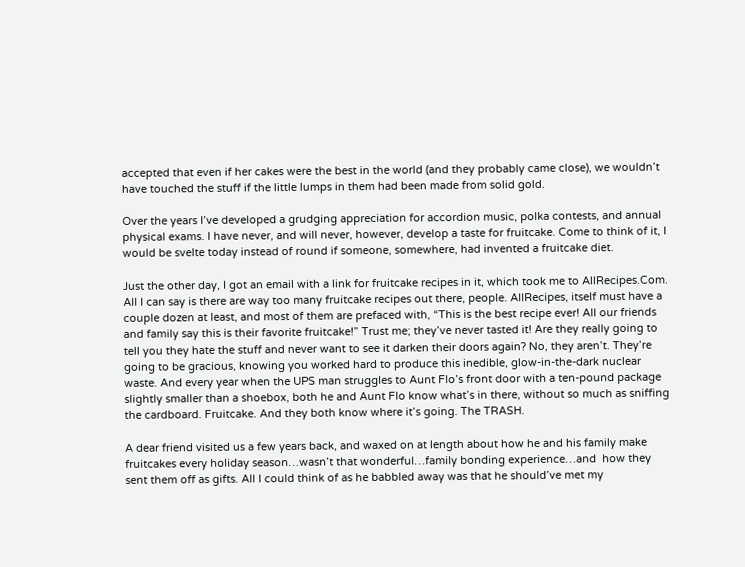accepted that even if her cakes were the best in the world (and they probably came close), we wouldn’t have touched the stuff if the little lumps in them had been made from solid gold.

Over the years I’ve developed a grudging appreciation for accordion music, polka contests, and annual physical exams. I have never, and will never, however, develop a taste for fruitcake. Come to think of it, I would be svelte today instead of round if someone, somewhere, had invented a fruitcake diet.

Just the other day, I got an email with a link for fruitcake recipes in it, which took me to AllRecipes.Com. All I can say is there are way too many fruitcake recipes out there, people. AllRecipes, itself must have a couple dozen at least, and most of them are prefaced with, “This is the best recipe ever! All our friends and family say this is their favorite fruitcake!” Trust me; they’ve never tasted it! Are they really going to tell you they hate the stuff and never want to see it darken their doors again? No, they aren’t. They’re going to be gracious, knowing you worked hard to produce this inedible, glow-in-the-dark nuclear waste. And every year when the UPS man struggles to Aunt Flo’s front door with a ten-pound package slightly smaller than a shoebox, both he and Aunt Flo know what’s in there, without so much as sniffing the cardboard. Fruitcake. And they both know where it’s going. The TRASH.

A dear friend visited us a few years back, and waxed on at length about how he and his family make fruitcakes every holiday season…wasn’t that wonderful…family bonding experience…and  how they sent them off as gifts. All I could think of as he babbled away was that he should’ve met my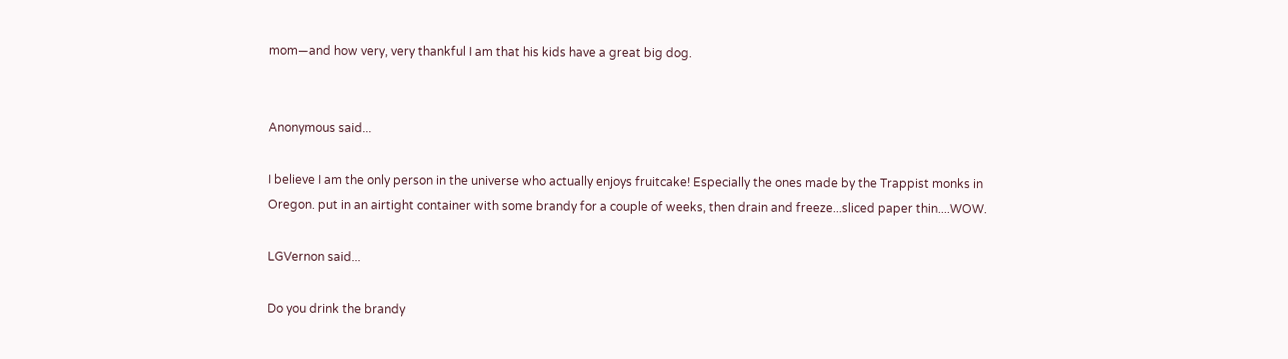mom—and how very, very thankful I am that his kids have a great big dog.


Anonymous said...

I believe I am the only person in the universe who actually enjoys fruitcake! Especially the ones made by the Trappist monks in Oregon. put in an airtight container with some brandy for a couple of weeks, then drain and freeze...sliced paper thin....WOW.

LGVernon said...

Do you drink the brandy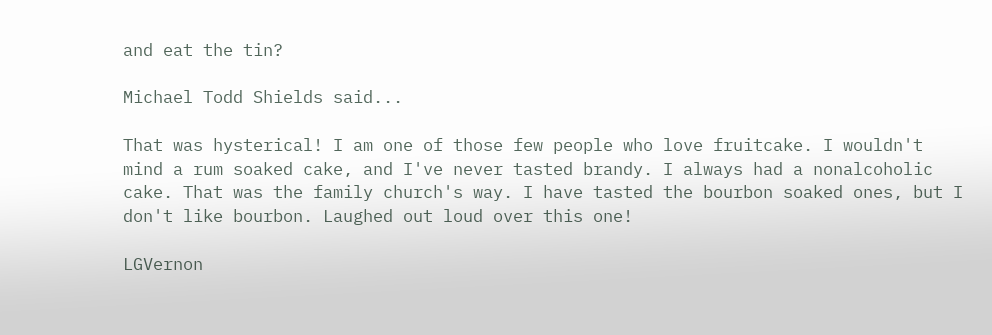and eat the tin?

Michael Todd Shields said...

That was hysterical! I am one of those few people who love fruitcake. I wouldn't mind a rum soaked cake, and I've never tasted brandy. I always had a nonalcoholic cake. That was the family church's way. I have tasted the bourbon soaked ones, but I don't like bourbon. Laughed out loud over this one!

LGVernon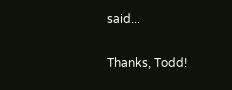said...

Thanks, Todd!